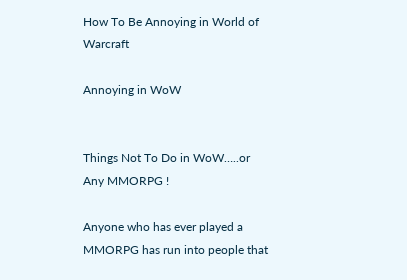How To Be Annoying in World of Warcraft

Annoying in WoW


Things Not To Do in WoW…..or Any MMORPG !

Anyone who has ever played a MMORPG has run into people that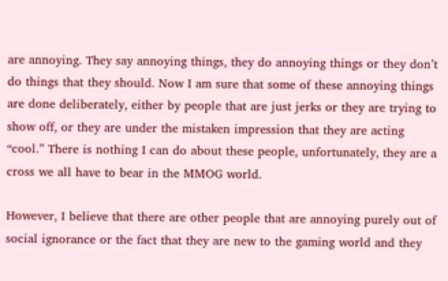are annoying. They say annoying things, they do annoying things or they don’t do things that they should. Now I am sure that some of these annoying things are done deliberately, either by people that are just jerks or they are trying to show off, or they are under the mistaken impression that they are acting “cool.” There is nothing I can do about these people, unfortunately, they are a cross we all have to bear in the MMOG world.

However, I believe that there are other people that are annoying purely out of social ignorance or the fact that they are new to the gaming world and they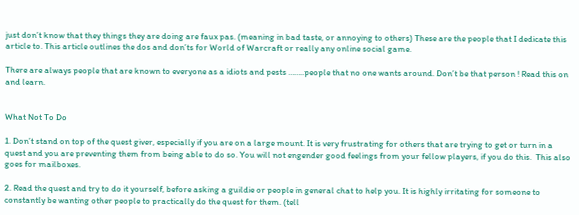just don’t know that they things they are doing are faux pas. (meaning in bad taste, or annoying to others) These are the people that I dedicate this article to. This article outlines the dos and don’ts for World of Warcraft or really any online social game.

There are always people that are known to everyone as a idiots and pests ……..people that no one wants around. Don’t be that person ! Read this on and learn.


What Not To Do

1. Don’t stand on top of the quest giver, especially if you are on a large mount. It is very frustrating for others that are trying to get or turn in a quest and you are preventing them from being able to do so. You will not engender good feelings from your fellow players, if you do this.  This also goes for mailboxes.

2. Read the quest and try to do it yourself, before asking a guildie or people in general chat to help you. It is highly irritating for someone to constantly be wanting other people to practically do the quest for them. (tell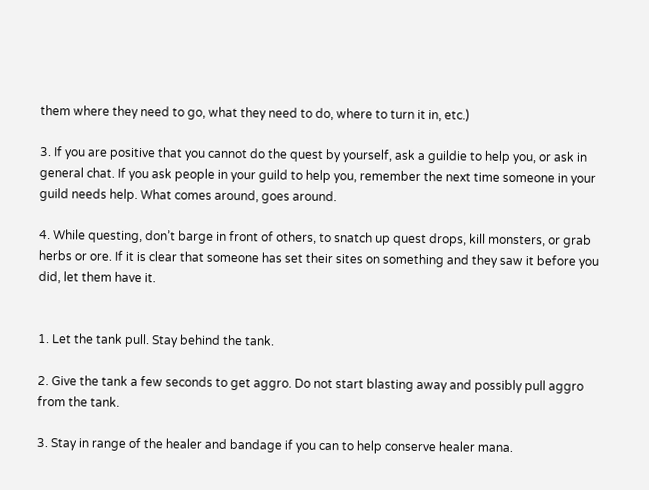them where they need to go, what they need to do, where to turn it in, etc.)

3. If you are positive that you cannot do the quest by yourself, ask a guildie to help you, or ask in general chat. If you ask people in your guild to help you, remember the next time someone in your guild needs help. What comes around, goes around.

4. While questing, don’t barge in front of others, to snatch up quest drops, kill monsters, or grab herbs or ore. If it is clear that someone has set their sites on something and they saw it before you did, let them have it.


1. Let the tank pull. Stay behind the tank.

2. Give the tank a few seconds to get aggro. Do not start blasting away and possibly pull aggro from the tank.

3. Stay in range of the healer and bandage if you can to help conserve healer mana.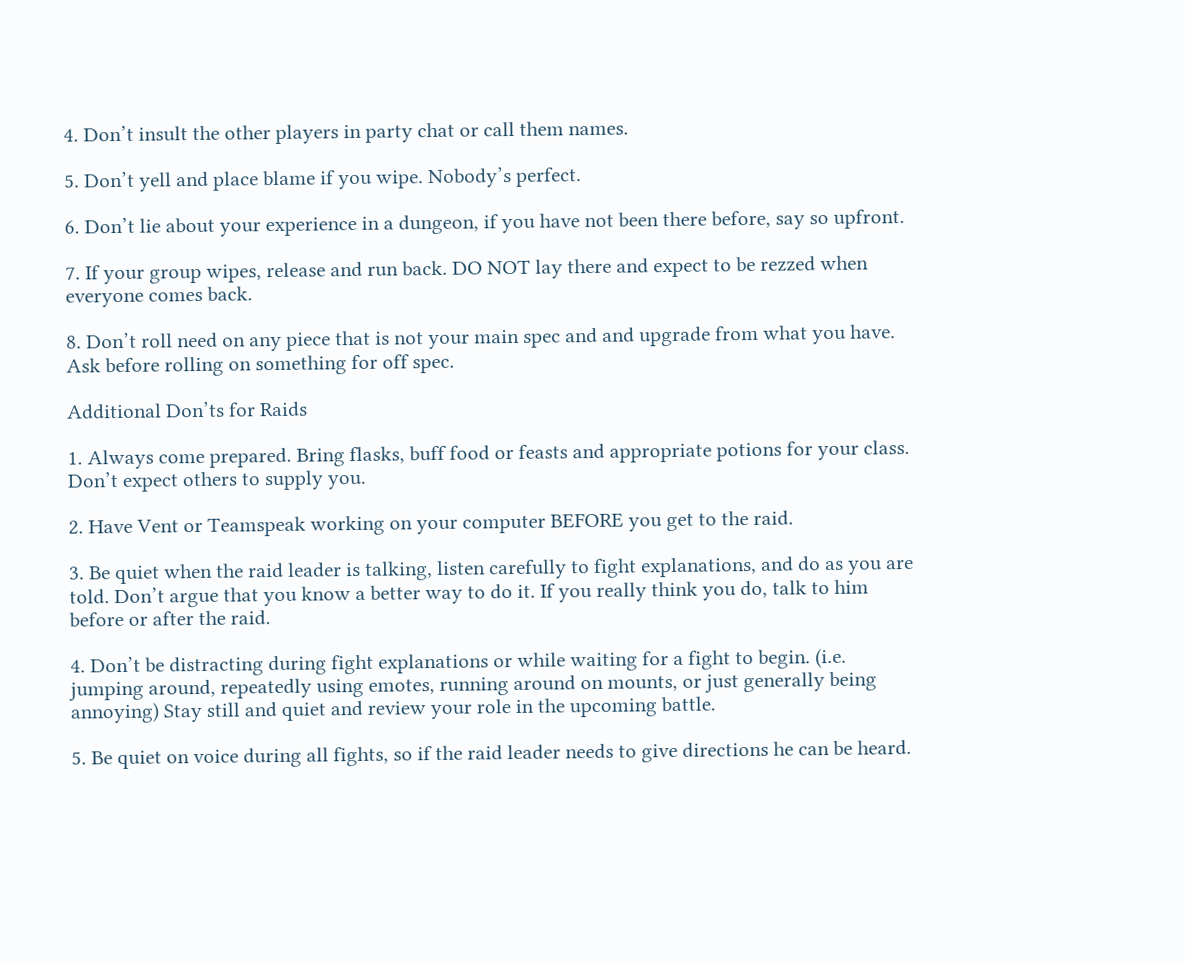4. Don’t insult the other players in party chat or call them names.

5. Don’t yell and place blame if you wipe. Nobody’s perfect.

6. Don’t lie about your experience in a dungeon, if you have not been there before, say so upfront.

7. If your group wipes, release and run back. DO NOT lay there and expect to be rezzed when everyone comes back.

8. Don’t roll need on any piece that is not your main spec and and upgrade from what you have. Ask before rolling on something for off spec.

Additional Don’ts for Raids

1. Always come prepared. Bring flasks, buff food or feasts and appropriate potions for your class. Don’t expect others to supply you.

2. Have Vent or Teamspeak working on your computer BEFORE you get to the raid.

3. Be quiet when the raid leader is talking, listen carefully to fight explanations, and do as you are told. Don’t argue that you know a better way to do it. If you really think you do, talk to him before or after the raid.

4. Don’t be distracting during fight explanations or while waiting for a fight to begin. (i.e. jumping around, repeatedly using emotes, running around on mounts, or just generally being annoying) Stay still and quiet and review your role in the upcoming battle.

5. Be quiet on voice during all fights, so if the raid leader needs to give directions he can be heard.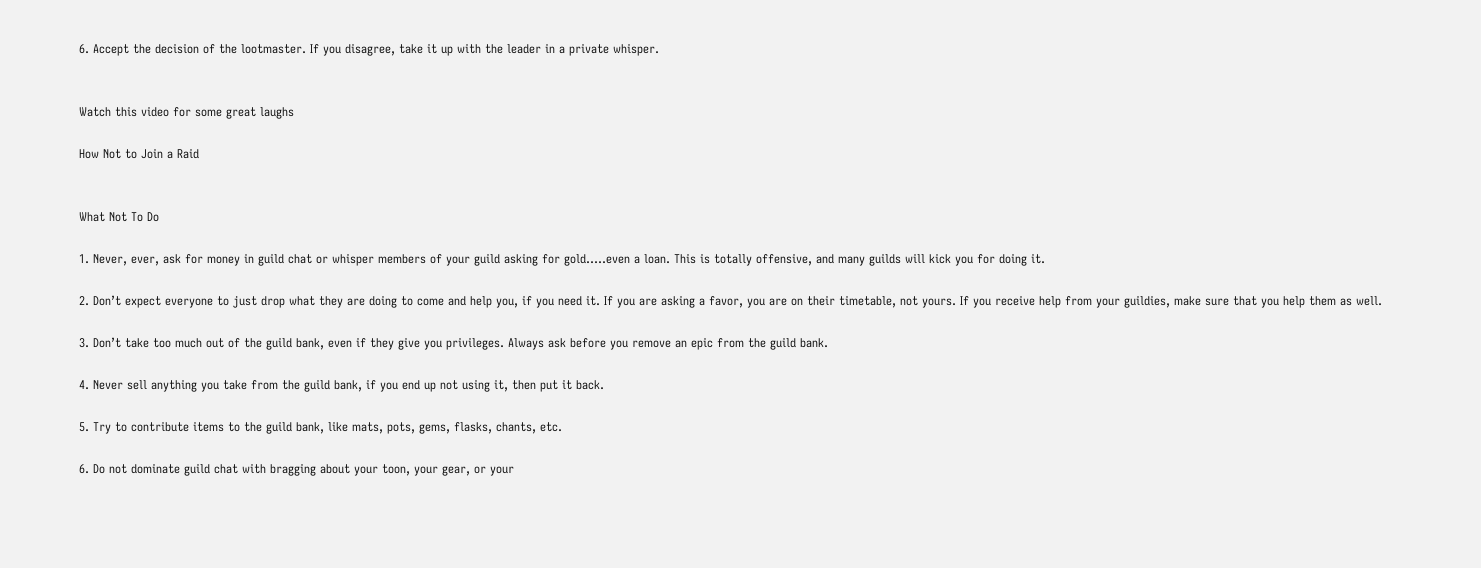6. Accept the decision of the lootmaster. If you disagree, take it up with the leader in a private whisper.


Watch this video for some great laughs

How Not to Join a Raid


What Not To Do

1. Never, ever, ask for money in guild chat or whisper members of your guild asking for gold…..even a loan. This is totally offensive, and many guilds will kick you for doing it.

2. Don’t expect everyone to just drop what they are doing to come and help you, if you need it. If you are asking a favor, you are on their timetable, not yours. If you receive help from your guildies, make sure that you help them as well.

3. Don’t take too much out of the guild bank, even if they give you privileges. Always ask before you remove an epic from the guild bank.

4. Never sell anything you take from the guild bank, if you end up not using it, then put it back.

5. Try to contribute items to the guild bank, like mats, pots, gems, flasks, chants, etc.

6. Do not dominate guild chat with bragging about your toon, your gear, or your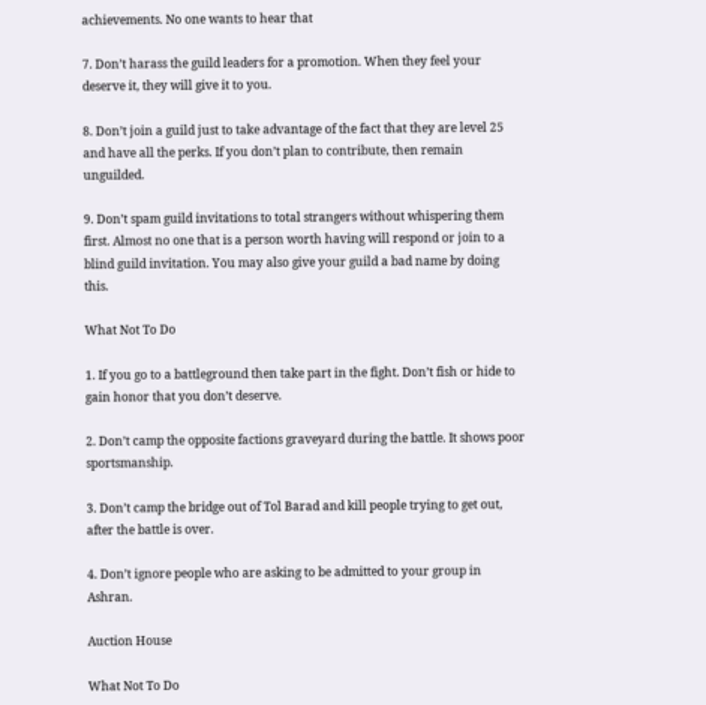achievements. No one wants to hear that

7. Don’t harass the guild leaders for a promotion. When they feel your deserve it, they will give it to you.

8. Don’t join a guild just to take advantage of the fact that they are level 25 and have all the perks. If you don’t plan to contribute, then remain unguilded.

9. Don’t spam guild invitations to total strangers without whispering them first. Almost no one that is a person worth having will respond or join to a blind guild invitation. You may also give your guild a bad name by doing this.

What Not To Do

1. If you go to a battleground then take part in the fight. Don’t fish or hide to gain honor that you don’t deserve.

2. Don’t camp the opposite factions graveyard during the battle. It shows poor sportsmanship.

3. Don’t camp the bridge out of Tol Barad and kill people trying to get out, after the battle is over.

4. Don’t ignore people who are asking to be admitted to your group in Ashran.

Auction House

What Not To Do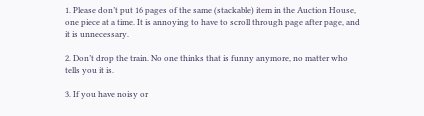1. Please don’t put 16 pages of the same (stackable) item in the Auction House, one piece at a time. It is annoying to have to scroll through page after page, and it is unnecessary.

2. Don’t drop the train. No one thinks that is funny anymore, no matter who tells you it is.

3. If you have noisy or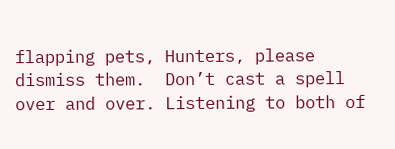flapping pets, Hunters, please dismiss them.  Don’t cast a spell over and over. Listening to both of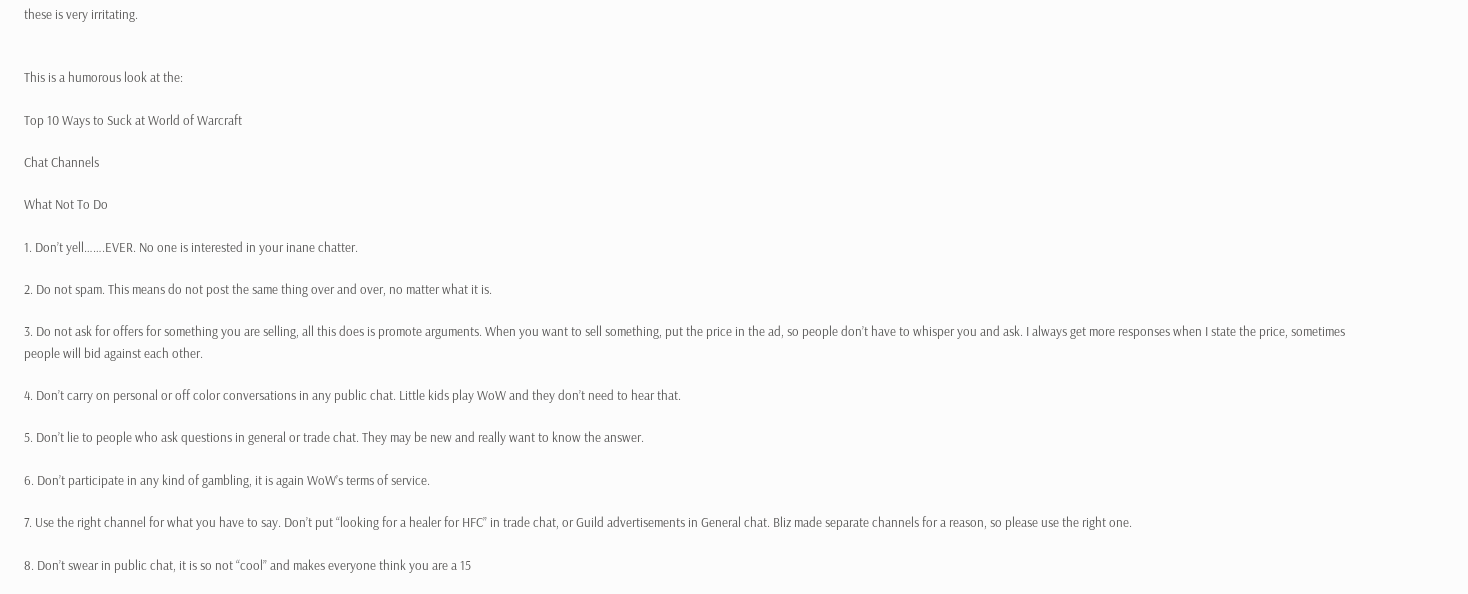these is very irritating.


This is a humorous look at the:

Top 10 Ways to Suck at World of Warcraft

Chat Channels

What Not To Do

1. Don’t yell…….EVER. No one is interested in your inane chatter.

2. Do not spam. This means do not post the same thing over and over, no matter what it is.

3. Do not ask for offers for something you are selling, all this does is promote arguments. When you want to sell something, put the price in the ad, so people don’t have to whisper you and ask. I always get more responses when I state the price, sometimes people will bid against each other.

4. Don’t carry on personal or off color conversations in any public chat. Little kids play WoW and they don’t need to hear that.

5. Don’t lie to people who ask questions in general or trade chat. They may be new and really want to know the answer.

6. Don’t participate in any kind of gambling, it is again WoW’s terms of service.

7. Use the right channel for what you have to say. Don’t put “looking for a healer for HFC” in trade chat, or Guild advertisements in General chat. Bliz made separate channels for a reason, so please use the right one.

8. Don’t swear in public chat, it is so not “cool” and makes everyone think you are a 15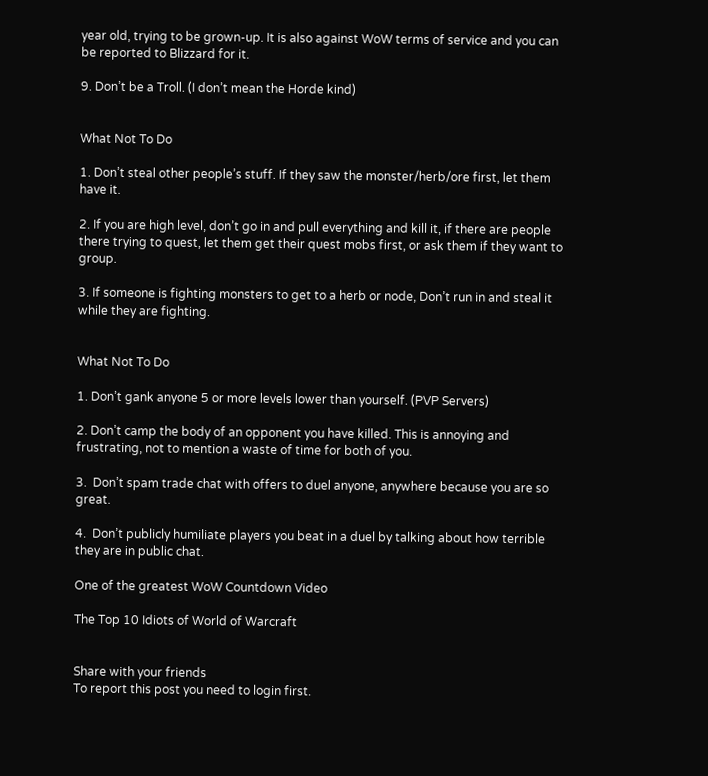year old, trying to be grown-up. It is also against WoW terms of service and you can be reported to Blizzard for it.

9. Don’t be a Troll. (I don’t mean the Horde kind)


What Not To Do

1. Don’t steal other people’s stuff. If they saw the monster/herb/ore first, let them have it.

2. If you are high level, don’t go in and pull everything and kill it, if there are people there trying to quest, let them get their quest mobs first, or ask them if they want to group.

3. If someone is fighting monsters to get to a herb or node, Don’t run in and steal it while they are fighting.


What Not To Do

1. Don’t gank anyone 5 or more levels lower than yourself. (PVP Servers)

2. Don’t camp the body of an opponent you have killed. This is annoying and frustrating, not to mention a waste of time for both of you.

3.  Don’t spam trade chat with offers to duel anyone, anywhere because you are so great.

4.  Don’t publicly humiliate players you beat in a duel by talking about how terrible they are in public chat.

One of the greatest WoW Countdown Video

The Top 10 Idiots of World of Warcraft


Share with your friends
To report this post you need to login first.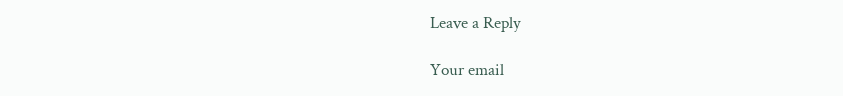Leave a Reply

Your email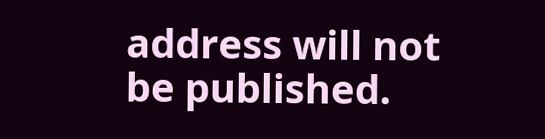address will not be published.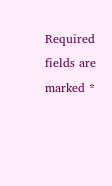Required fields are marked *